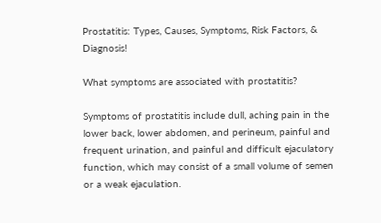Prostatitis: Types, Causes, Symptoms, Risk Factors, & Diagnosis!

What symptoms are associated with prostatitis?

Symptoms of prostatitis include dull, aching pain in the lower back, lower abdomen, and perineum, painful and frequent urination, and painful and difficult ejaculatory function, which may consist of a small volume of semen or a weak ejaculation.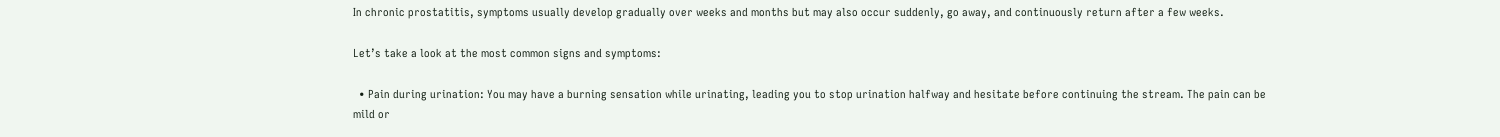In chronic prostatitis, symptoms usually develop gradually over weeks and months but may also occur suddenly, go away, and continuously return after a few weeks.

Let’s take a look at the most common signs and symptoms:

  • Pain during urination: You may have a burning sensation while urinating, leading you to stop urination halfway and hesitate before continuing the stream. The pain can be mild or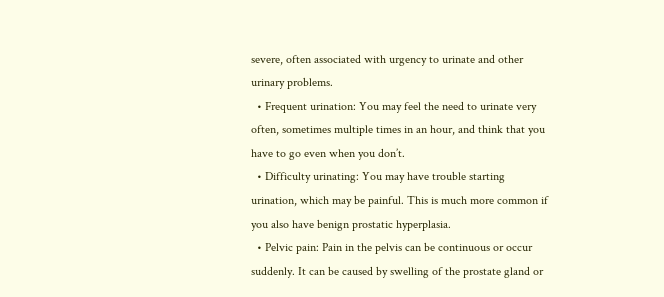severe, often associated with urgency to urinate and other urinary problems.
  • Frequent urination: You may feel the need to urinate very often, sometimes multiple times in an hour, and think that you have to go even when you don’t.
  • Difficulty urinating: You may have trouble starting urination, which may be painful. This is much more common if you also have benign prostatic hyperplasia.
  • Pelvic pain: Pain in the pelvis can be continuous or occur suddenly. It can be caused by swelling of the prostate gland or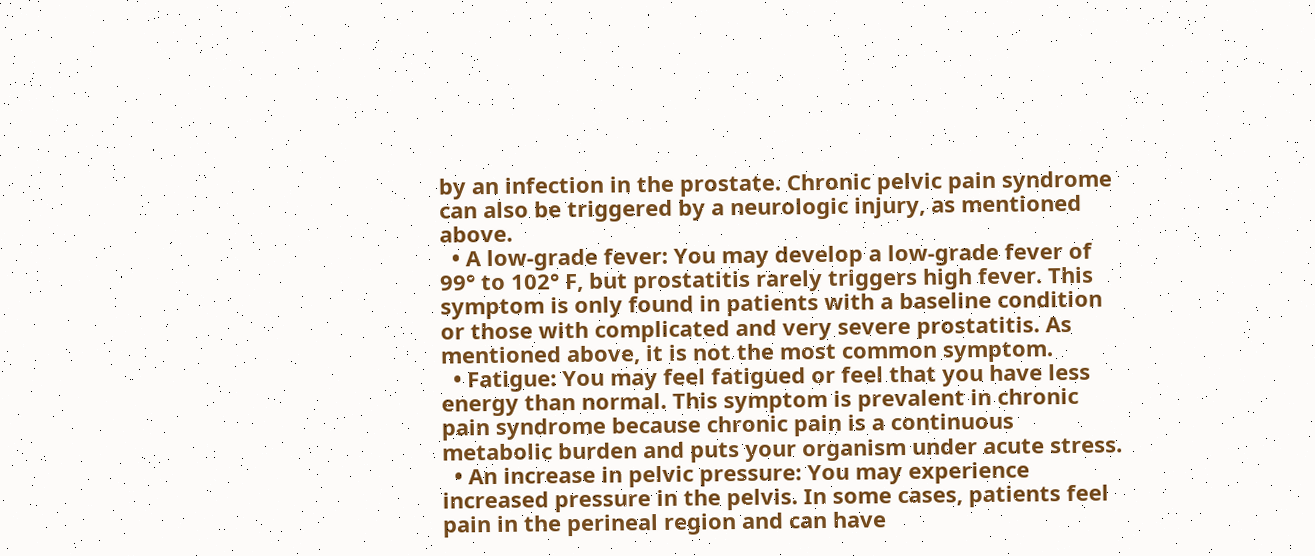by an infection in the prostate. Chronic pelvic pain syndrome can also be triggered by a neurologic injury, as mentioned above.
  • A low-grade fever: You may develop a low-grade fever of 99° to 102° F, but prostatitis rarely triggers high fever. This symptom is only found in patients with a baseline condition or those with complicated and very severe prostatitis. As mentioned above, it is not the most common symptom.
  • Fatigue: You may feel fatigued or feel that you have less energy than normal. This symptom is prevalent in chronic pain syndrome because chronic pain is a continuous metabolic burden and puts your organism under acute stress.
  • An increase in pelvic pressure: You may experience increased pressure in the pelvis. In some cases, patients feel pain in the perineal region and can have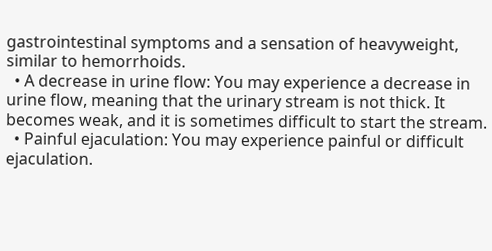gastrointestinal symptoms and a sensation of heavyweight, similar to hemorrhoids.
  • A decrease in urine flow: You may experience a decrease in urine flow, meaning that the urinary stream is not thick. It becomes weak, and it is sometimes difficult to start the stream.
  • Painful ejaculation: You may experience painful or difficult ejaculation.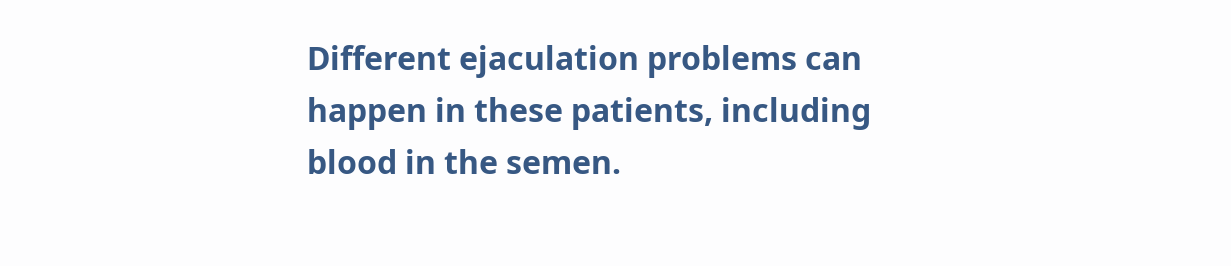Different ejaculation problems can happen in these patients, including blood in the semen.